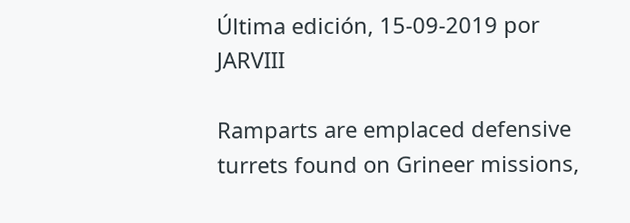Última edición, 15-09-2019 por JARVIII

Ramparts are emplaced defensive turrets found on Grineer missions,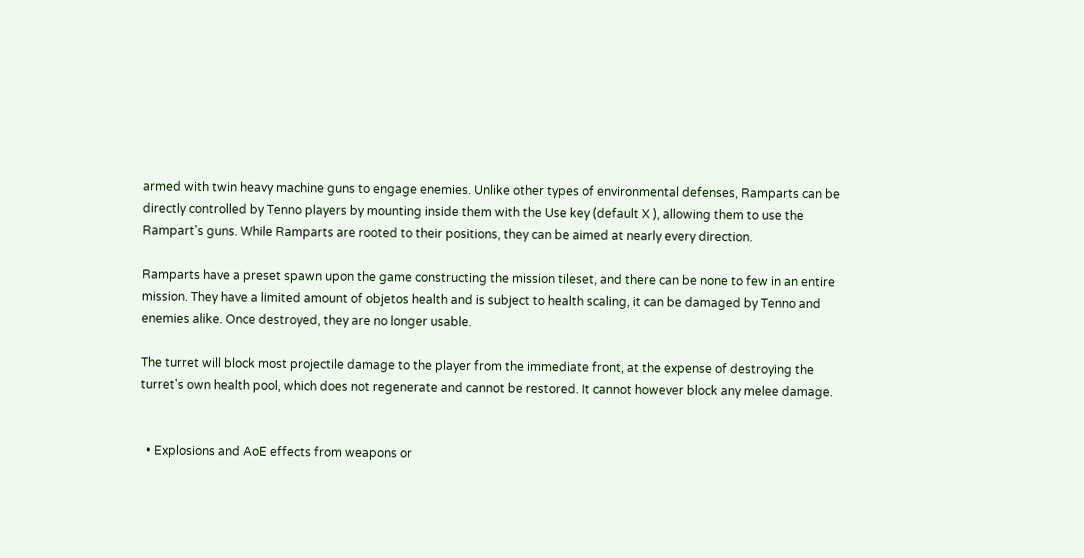armed with twin heavy machine guns to engage enemies. Unlike other types of environmental defenses, Ramparts can be directly controlled by Tenno players by mounting inside them with the Use key (default X ), allowing them to use the Rampart's guns. While Ramparts are rooted to their positions, they can be aimed at nearly every direction.

Ramparts have a preset spawn upon the game constructing the mission tileset, and there can be none to few in an entire mission. They have a limited amount of objetos health and is subject to health scaling, it can be damaged by Tenno and enemies alike. Once destroyed, they are no longer usable.

The turret will block most projectile damage to the player from the immediate front, at the expense of destroying the turret's own health pool, which does not regenerate and cannot be restored. It cannot however block any melee damage.


  • Explosions and AoE effects from weapons or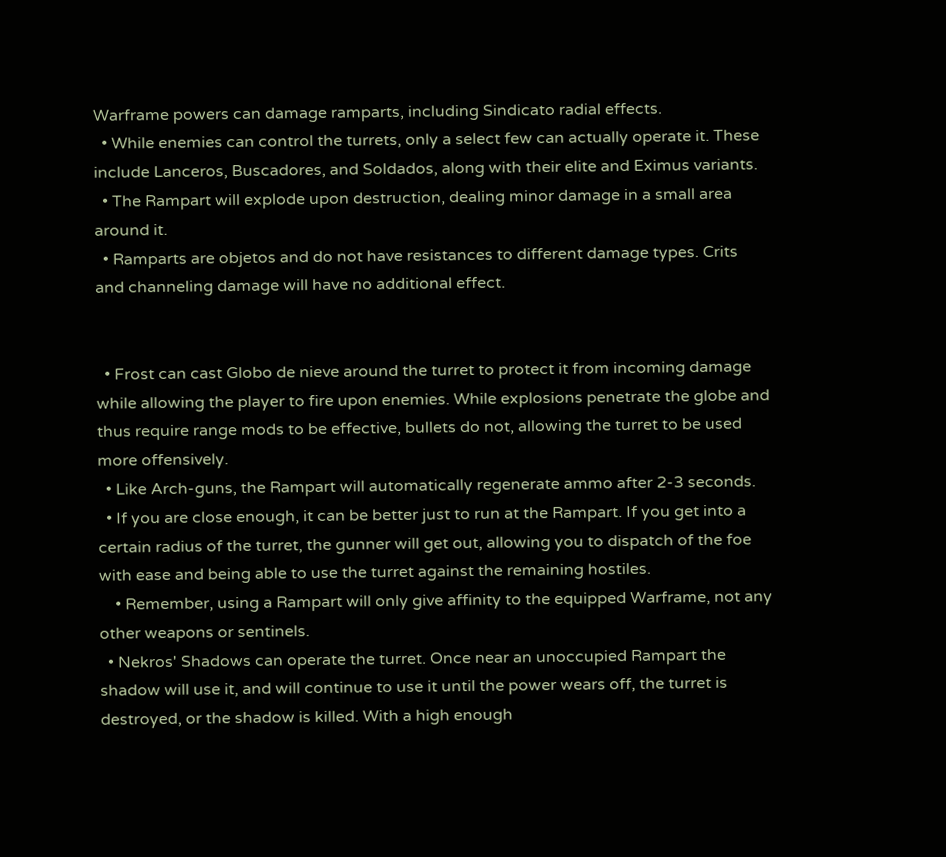Warframe powers can damage ramparts, including Sindicato radial effects.
  • While enemies can control the turrets, only a select few can actually operate it. These include Lanceros, Buscadores, and Soldados, along with their elite and Eximus variants.
  • The Rampart will explode upon destruction, dealing minor damage in a small area around it.
  • Ramparts are objetos and do not have resistances to different damage types. Crits and channeling damage will have no additional effect.


  • Frost can cast Globo de nieve around the turret to protect it from incoming damage while allowing the player to fire upon enemies. While explosions penetrate the globe and thus require range mods to be effective, bullets do not, allowing the turret to be used more offensively.
  • Like Arch-guns, the Rampart will automatically regenerate ammo after 2-3 seconds.
  • If you are close enough, it can be better just to run at the Rampart. If you get into a certain radius of the turret, the gunner will get out, allowing you to dispatch of the foe with ease and being able to use the turret against the remaining hostiles.
    • Remember, using a Rampart will only give affinity to the equipped Warframe, not any other weapons or sentinels.
  • Nekros' Shadows can operate the turret. Once near an unoccupied Rampart the shadow will use it, and will continue to use it until the power wears off, the turret is destroyed, or the shadow is killed. With a high enough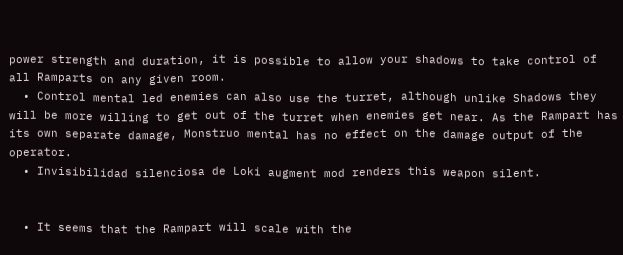power strength and duration, it is possible to allow your shadows to take control of all Ramparts on any given room.
  • Control mental led enemies can also use the turret, although unlike Shadows they will be more willing to get out of the turret when enemies get near. As the Rampart has its own separate damage, Monstruo mental has no effect on the damage output of the operator.
  • Invisibilidad silenciosa de Loki augment mod renders this weapon silent.


  • It seems that the Rampart will scale with the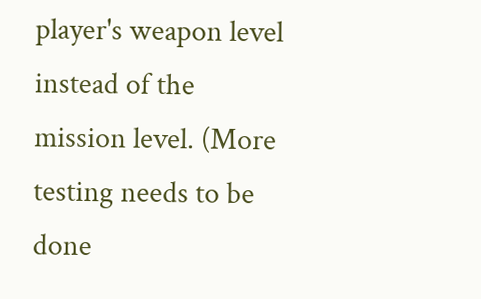player's weapon level instead of the mission level. (More testing needs to be done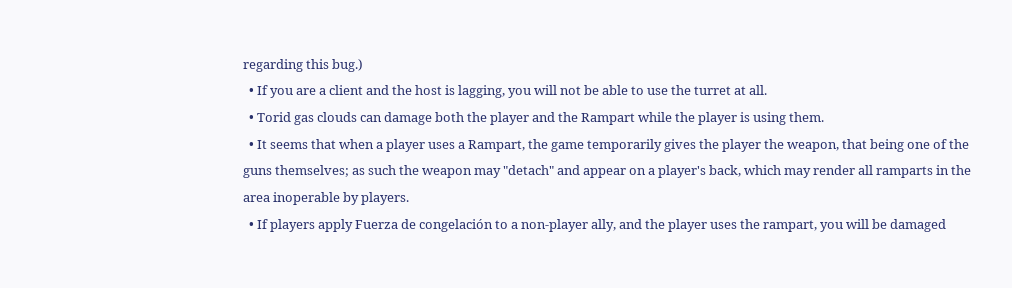regarding this bug.)
  • If you are a client and the host is lagging, you will not be able to use the turret at all.
  • Torid gas clouds can damage both the player and the Rampart while the player is using them.
  • It seems that when a player uses a Rampart, the game temporarily gives the player the weapon, that being one of the guns themselves; as such the weapon may "detach" and appear on a player's back, which may render all ramparts in the area inoperable by players.
  • If players apply Fuerza de congelación to a non-player ally, and the player uses the rampart, you will be damaged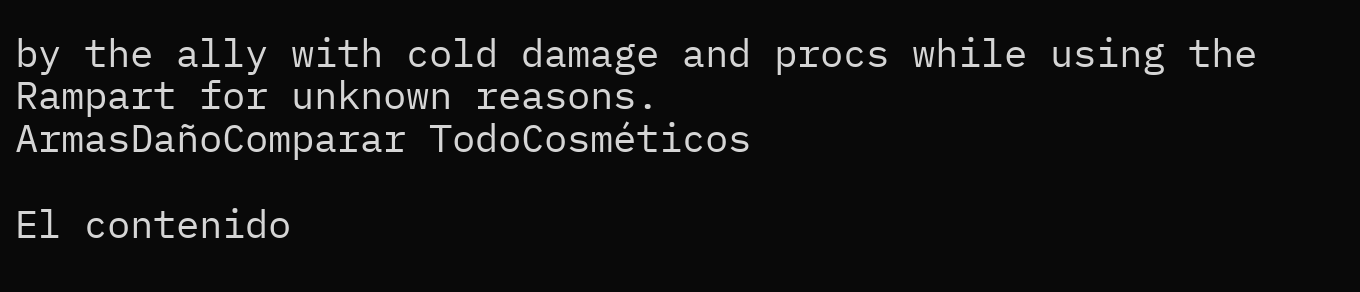by the ally with cold damage and procs while using the Rampart for unknown reasons.
ArmasDañoComparar TodoCosméticos

El contenido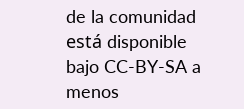de la comunidad está disponible bajo CC-BY-SA a menos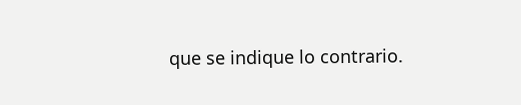que se indique lo contrario.